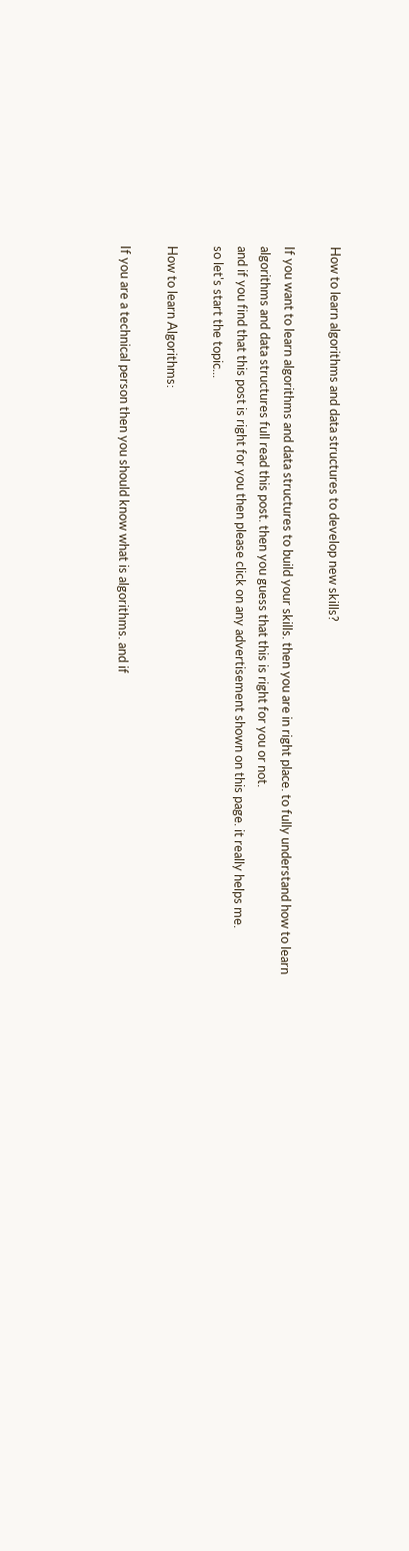How to learn algorithms and data structures to develop new skills?

If you want to learn algorithms and data structures to build your skills. then you are in right place. to fully understand how to learn algorithms and data structures full read this post. then you guess that this is right for you or not.
and if you find that this post is right for you then please click on any advertisement shown on this page. it really helps me.
so let's start the topic...

How to learn Algorithms:

If you are a technical person then you should know what is algorithms. and if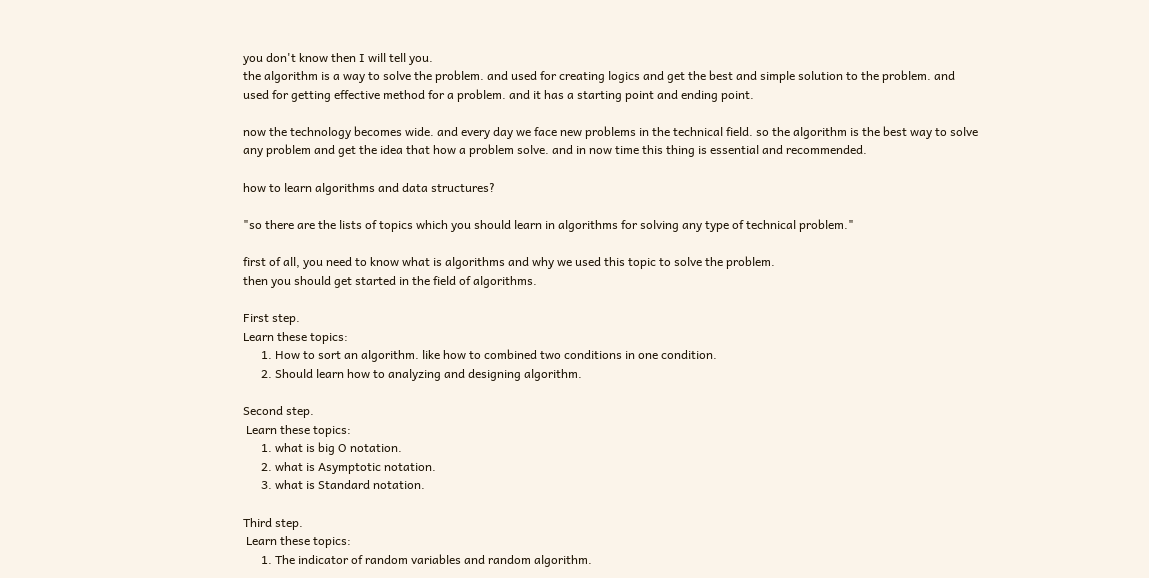you don't know then I will tell you.
the algorithm is a way to solve the problem. and used for creating logics and get the best and simple solution to the problem. and used for getting effective method for a problem. and it has a starting point and ending point.

now the technology becomes wide. and every day we face new problems in the technical field. so the algorithm is the best way to solve any problem and get the idea that how a problem solve. and in now time this thing is essential and recommended.

how to learn algorithms and data structures?

"so there are the lists of topics which you should learn in algorithms for solving any type of technical problem."

first of all, you need to know what is algorithms and why we used this topic to solve the problem.
then you should get started in the field of algorithms.

First step.
Learn these topics:
      1. How to sort an algorithm. like how to combined two conditions in one condition.
      2. Should learn how to analyzing and designing algorithm.

Second step.
 Learn these topics:
      1. what is big O notation.
      2. what is Asymptotic notation.
      3. what is Standard notation.

Third step.
 Learn these topics:
      1. The indicator of random variables and random algorithm.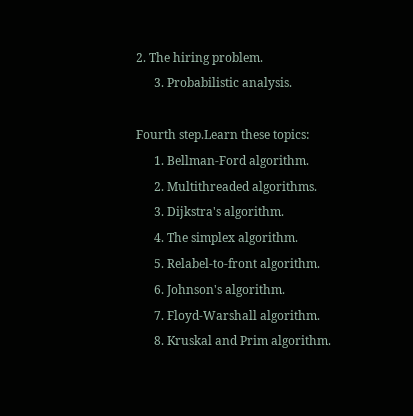2. The hiring problem.
      3. Probabilistic analysis.

Fourth step.Learn these topics:
      1. Bellman-Ford algorithm.
      2. Multithreaded algorithms.
      3. Dijkstra's algorithm.
      4. The simplex algorithm.
      5. Relabel-to-front algorithm.
      6. Johnson's algorithm.
      7. Floyd-Warshall algorithm.
      8. Kruskal and Prim algorithm.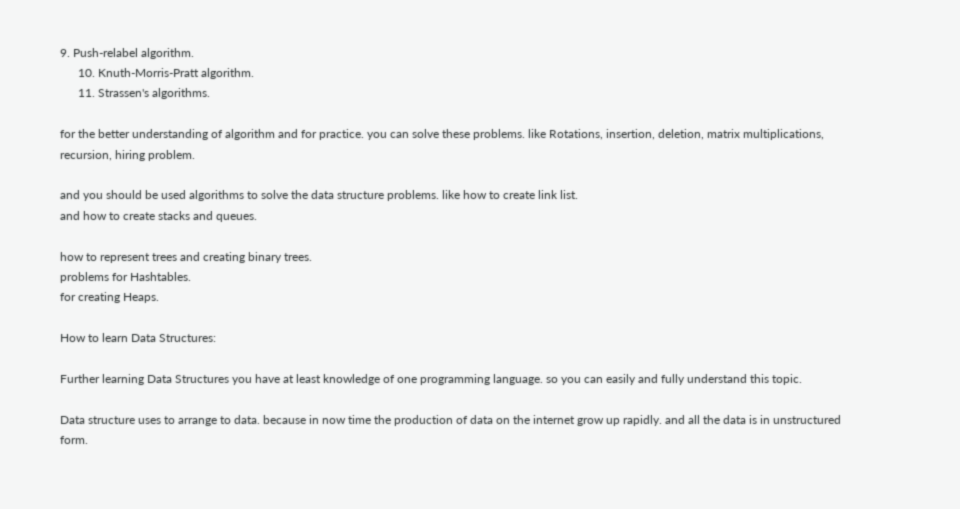9. Push-relabel algorithm.
      10. Knuth-Morris-Pratt algorithm.
      11. Strassen's algorithms.

for the better understanding of algorithm and for practice. you can solve these problems. like Rotations, insertion, deletion, matrix multiplications, recursion, hiring problem.

and you should be used algorithms to solve the data structure problems. like how to create link list.
and how to create stacks and queues.

how to represent trees and creating binary trees.
problems for Hashtables.
for creating Heaps.

How to learn Data Structures:

Further learning Data Structures you have at least knowledge of one programming language. so you can easily and fully understand this topic.

Data structure uses to arrange to data. because in now time the production of data on the internet grow up rapidly. and all the data is in unstructured form.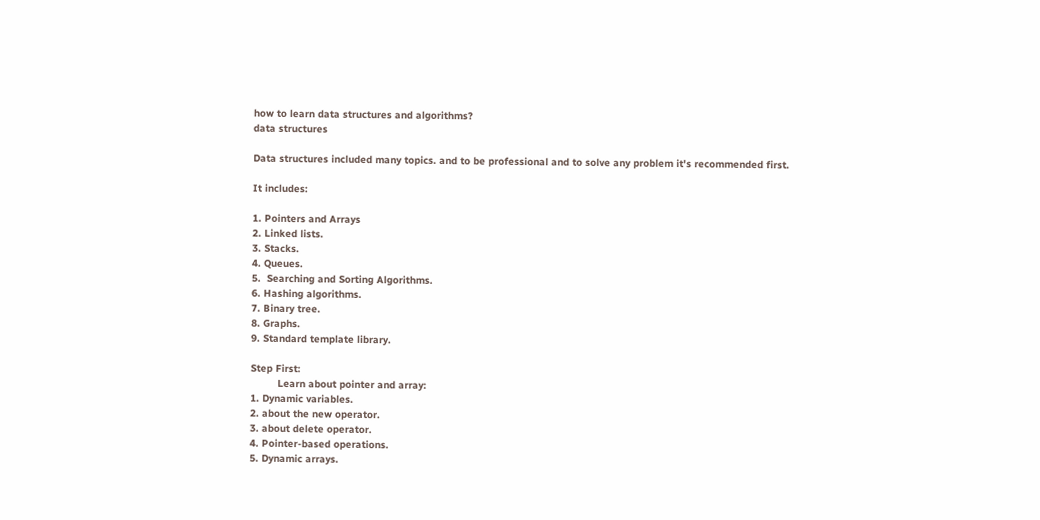how to learn data structures and algorithms?
data structures

Data structures included many topics. and to be professional and to solve any problem it's recommended first.

It includes:

1. Pointers and Arrays
2. Linked lists.
3. Stacks.
4. Queues.
5.  Searching and Sorting Algorithms.
6. Hashing algorithms.
7. Binary tree.
8. Graphs.
9. Standard template library.

Step First:
         Learn about pointer and array:
1. Dynamic variables.
2. about the new operator.
3. about delete operator.
4. Pointer-based operations.
5. Dynamic arrays.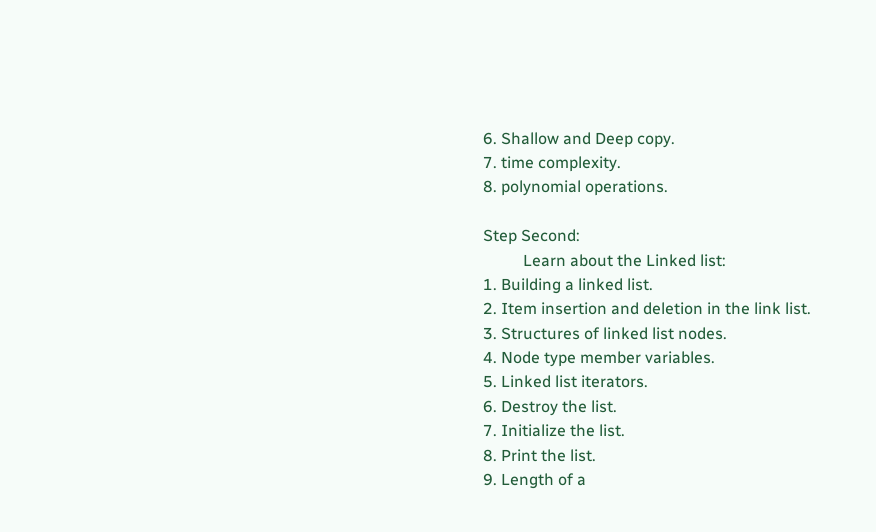6. Shallow and Deep copy.
7. time complexity.
8. polynomial operations.

Step Second:
          Learn about the Linked list:
1. Building a linked list.
2. Item insertion and deletion in the link list.
3. Structures of linked list nodes.
4. Node type member variables.
5. Linked list iterators.
6. Destroy the list.
7. Initialize the list.
8. Print the list.
9. Length of a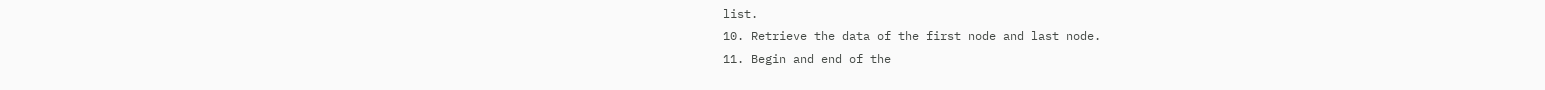list.
10. Retrieve the data of the first node and last node.
11. Begin and end of the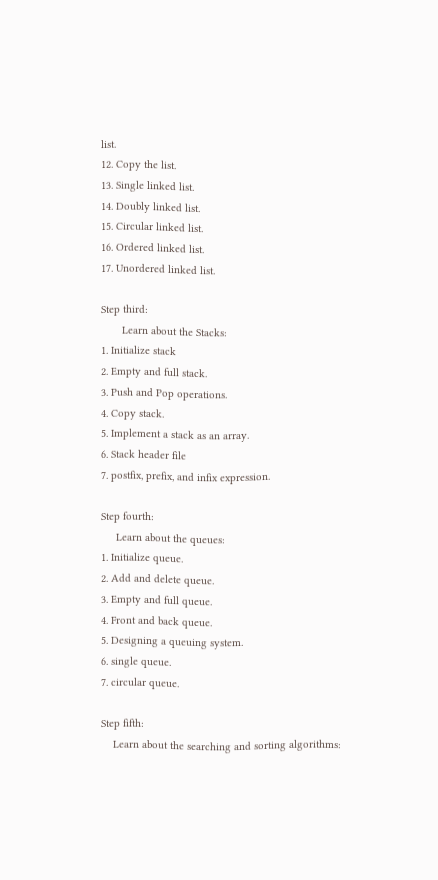list.
12. Copy the list.
13. Single linked list.
14. Doubly linked list.
15. Circular linked list.
16. Ordered linked list.
17. Unordered linked list.

Step third:
       Learn about the Stacks:
1. Initialize stack
2. Empty and full stack.
3. Push and Pop operations.
4. Copy stack.
5. Implement a stack as an array.
6. Stack header file
7. postfix, prefix, and infix expression.

Step fourth:
     Learn about the queues:
1. Initialize queue.
2. Add and delete queue.
3. Empty and full queue.
4. Front and back queue.
5. Designing a queuing system.
6. single queue.
7. circular queue.

Step fifth:
    Learn about the searching and sorting algorithms: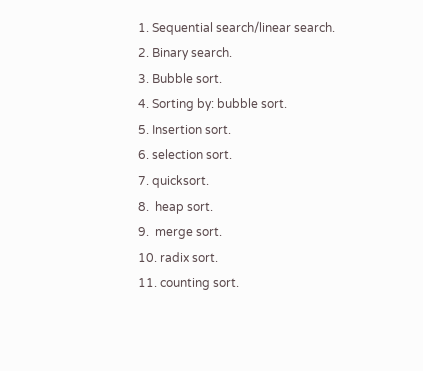1. Sequential search/linear search.
2. Binary search.
3. Bubble sort.
4. Sorting by: bubble sort.
5. Insertion sort.
6. selection sort.
7. quicksort.
8.  heap sort.
9.  merge sort.
10. radix sort.
11. counting sort.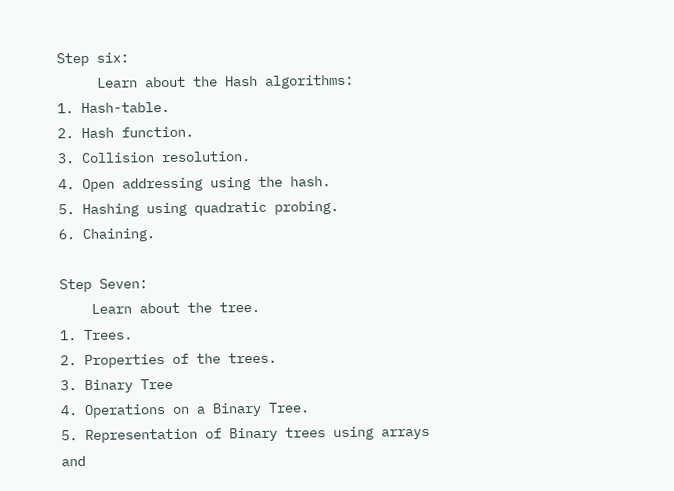Step six:
     Learn about the Hash algorithms:
1. Hash-table.
2. Hash function.
3. Collision resolution.
4. Open addressing using the hash.
5. Hashing using quadratic probing.
6. Chaining.

Step Seven:
    Learn about the tree.
1. Trees.
2. Properties of the trees.
3. Binary Tree
4. Operations on a Binary Tree.
5. Representation of Binary trees using arrays and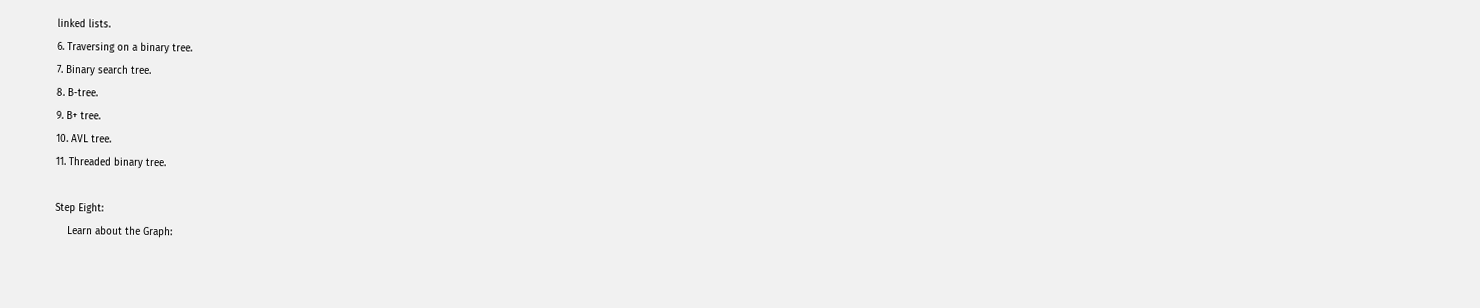linked lists.
6. Traversing on a binary tree.
7. Binary search tree.
8. B-tree.
9. B+ tree.
10. AVL tree.
11. Threaded binary tree.

Step Eight:
    Learn about the Graph: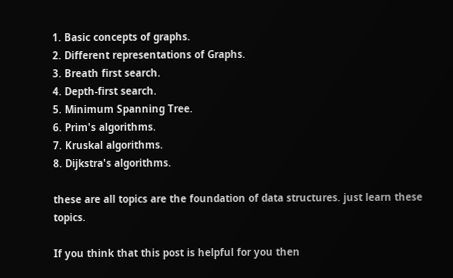1. Basic concepts of graphs.
2. Different representations of Graphs.
3. Breath first search.
4. Depth-first search.
5. Minimum Spanning Tree.
6. Prim's algorithms.
7. Kruskal algorithms.
8. Dijkstra's algorithms.

these are all topics are the foundation of data structures. just learn these topics.

If you think that this post is helpful for you then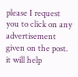please I request you to click on any advertisement given on the post. it will help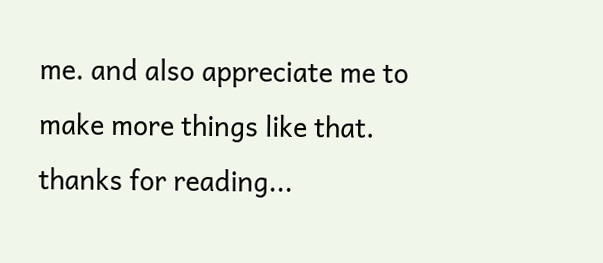me. and also appreciate me to make more things like that.
thanks for reading...